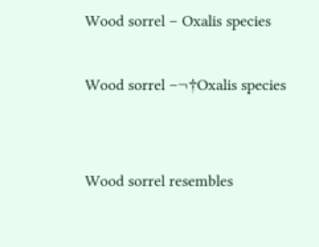Wood sorrel – Oxalis species

Wood sorrel –¬†Oxalis species


Wood sorrel resembles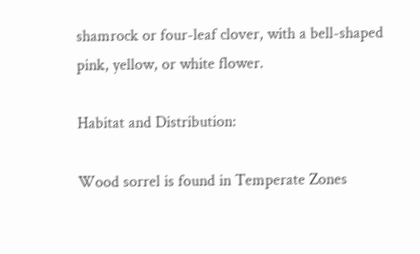shamrock or four-leaf clover, with a bell-shaped pink, yellow, or white flower.

Habitat and Distribution:

Wood sorrel is found in Temperate Zones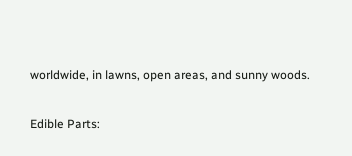worldwide, in lawns, open areas, and sunny woods.

Edible Parts: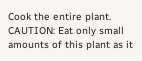Cook the entire plant. CAUTION: Eat only small amounts of this plant as it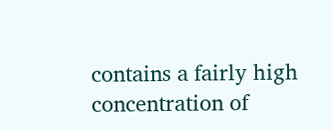contains a fairly high concentration of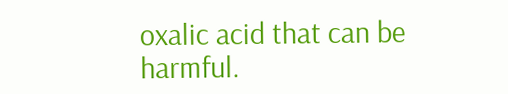oxalic acid that can be harmful.